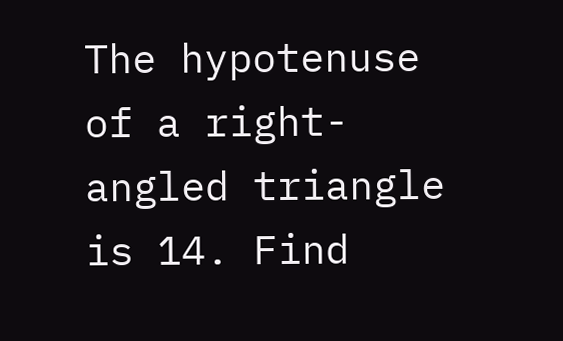The hypotenuse of a right-angled triangle is 14. Find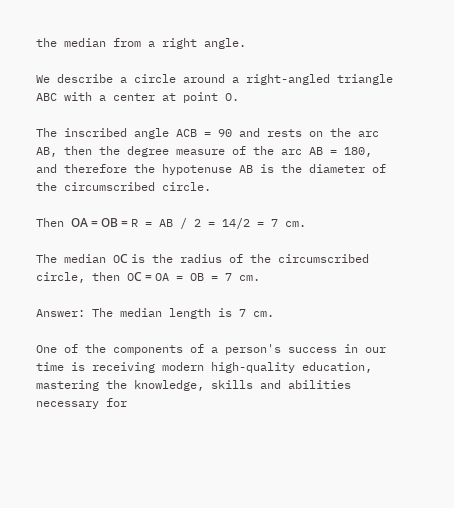the median from a right angle.

We describe a circle around a right-angled triangle ABC with a center at point O.

The inscribed angle ACB = 90 and rests on the arc AB, then the degree measure of the arc AB = 180, and therefore the hypotenuse AB is the diameter of the circumscribed circle.

Then ОА = ОВ = R = AB / 2 = 14/2 = 7 cm.

The median OС is the radius of the circumscribed circle, then OС = OA = OB = 7 cm.

Answer: The median length is 7 cm.

One of the components of a person's success in our time is receiving modern high-quality education, mastering the knowledge, skills and abilities necessary for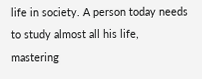life in society. A person today needs to study almost all his life, mastering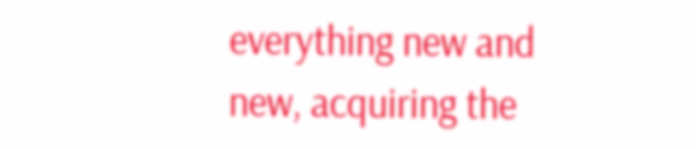everything new and new, acquiring the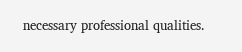necessary professional qualities.